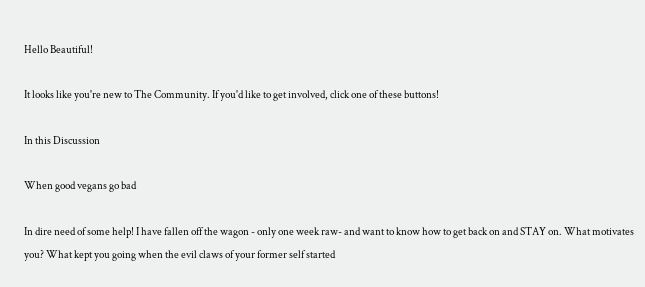Hello Beautiful!

It looks like you're new to The Community. If you'd like to get involved, click one of these buttons!

In this Discussion

When good vegans go bad

In dire need of some help! I have fallen off the wagon - only one week raw- and want to know how to get back on and STAY on. What motivates you? What kept you going when the evil claws of your former self started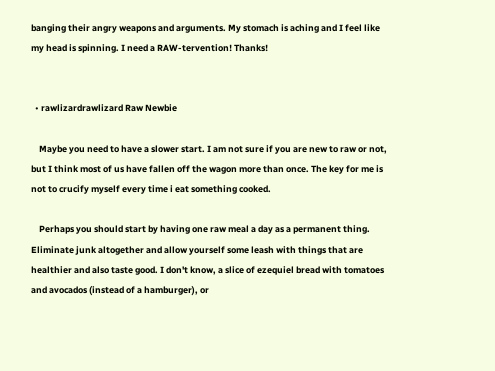banging their angry weapons and arguments. My stomach is aching and I feel like my head is spinning. I need a RAW-tervention! Thanks!


  • rawlizardrawlizard Raw Newbie

    Maybe you need to have a slower start. I am not sure if you are new to raw or not, but I think most of us have fallen off the wagon more than once. The key for me is not to crucify myself every time i eat something cooked.

    Perhaps you should start by having one raw meal a day as a permanent thing. Eliminate junk altogether and allow yourself some leash with things that are healthier and also taste good. I don't know, a slice of ezequiel bread with tomatoes and avocados (instead of a hamburger), or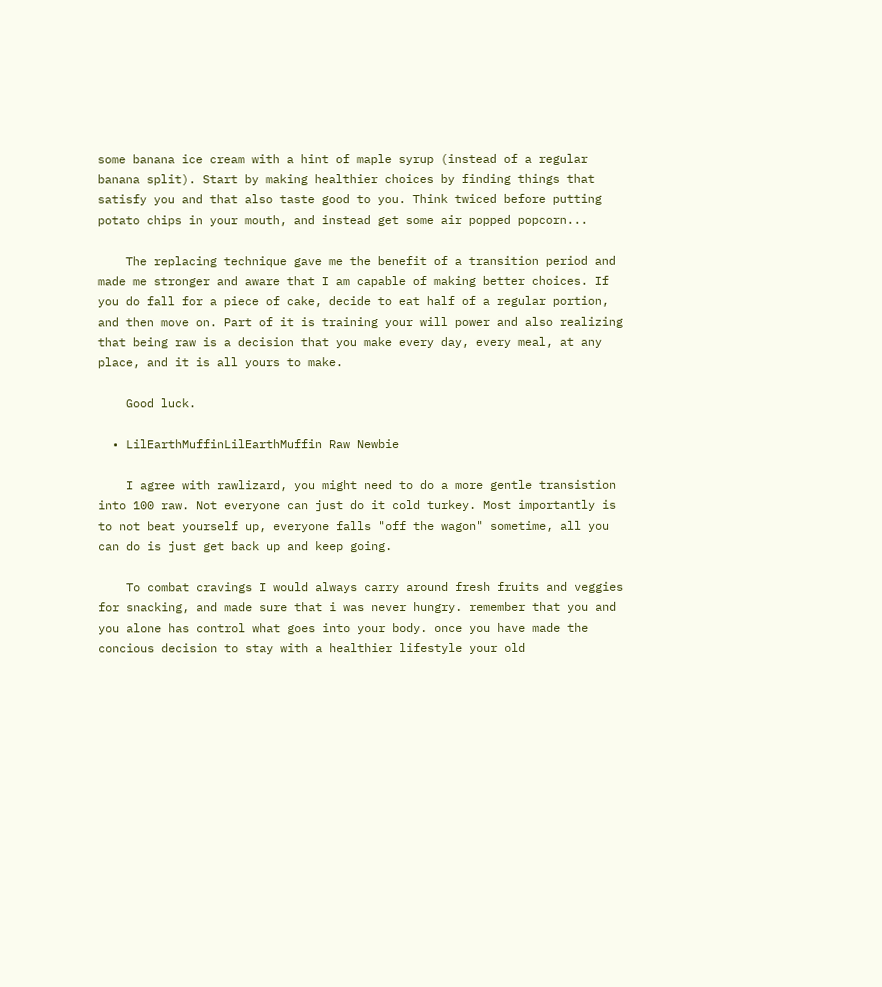some banana ice cream with a hint of maple syrup (instead of a regular banana split). Start by making healthier choices by finding things that satisfy you and that also taste good to you. Think twiced before putting potato chips in your mouth, and instead get some air popped popcorn...

    The replacing technique gave me the benefit of a transition period and made me stronger and aware that I am capable of making better choices. If you do fall for a piece of cake, decide to eat half of a regular portion, and then move on. Part of it is training your will power and also realizing that being raw is a decision that you make every day, every meal, at any place, and it is all yours to make.

    Good luck.

  • LilEarthMuffinLilEarthMuffin Raw Newbie

    I agree with rawlizard, you might need to do a more gentle transistion into 100 raw. Not everyone can just do it cold turkey. Most importantly is to not beat yourself up, everyone falls "off the wagon" sometime, all you can do is just get back up and keep going.

    To combat cravings I would always carry around fresh fruits and veggies for snacking, and made sure that i was never hungry. remember that you and you alone has control what goes into your body. once you have made the concious decision to stay with a healthier lifestyle your old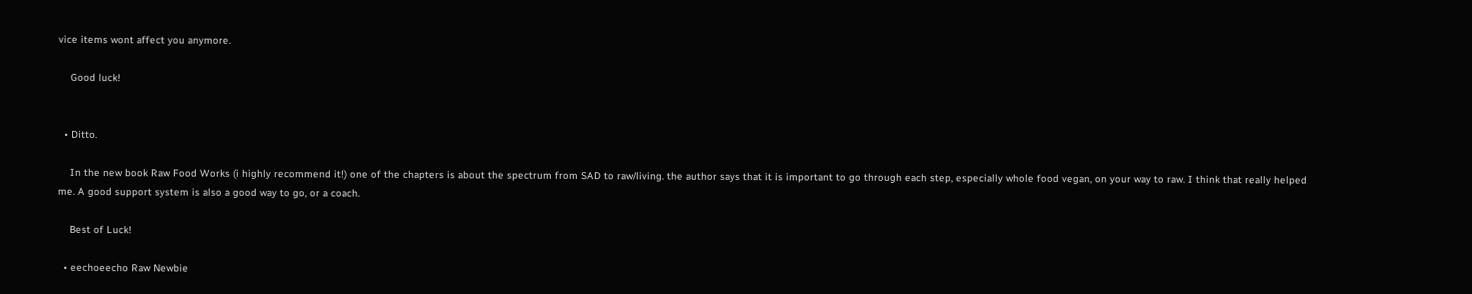vice items wont affect you anymore.

    Good luck!


  • Ditto.

    In the new book Raw Food Works (i highly recommend it!) one of the chapters is about the spectrum from SAD to raw/living. the author says that it is important to go through each step, especially whole food vegan, on your way to raw. I think that really helped me. A good support system is also a good way to go, or a coach.

    Best of Luck!

  • eechoeecho Raw Newbie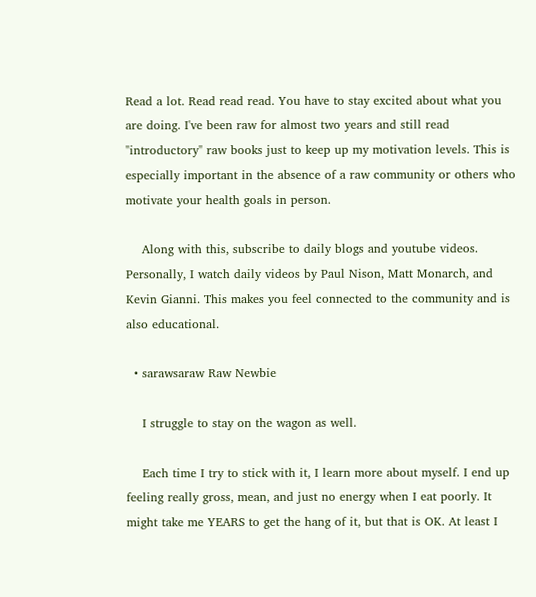Read a lot. Read read read. You have to stay excited about what you are doing. I've been raw for almost two years and still read "introductory" raw books just to keep up my motivation levels. This is especially important in the absence of a raw community or others who motivate your health goals in person.

    Along with this, subscribe to daily blogs and youtube videos. Personally, I watch daily videos by Paul Nison, Matt Monarch, and Kevin Gianni. This makes you feel connected to the community and is also educational.

  • sarawsaraw Raw Newbie

    I struggle to stay on the wagon as well.

    Each time I try to stick with it, I learn more about myself. I end up feeling really gross, mean, and just no energy when I eat poorly. It might take me YEARS to get the hang of it, but that is OK. At least I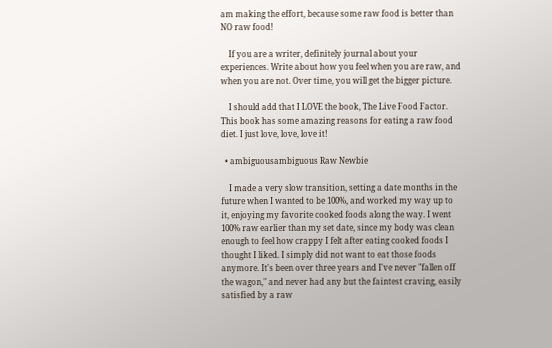am making the effort, because some raw food is better than NO raw food!

    If you are a writer, definitely journal about your experiences. Write about how you feel when you are raw, and when you are not. Over time, you will get the bigger picture.

    I should add that I LOVE the book, The Live Food Factor. This book has some amazing reasons for eating a raw food diet. I just love, love, love it!

  • ambiguousambiguous Raw Newbie

    I made a very slow transition, setting a date months in the future when I wanted to be 100%, and worked my way up to it, enjoying my favorite cooked foods along the way. I went 100% raw earlier than my set date, since my body was clean enough to feel how crappy I felt after eating cooked foods I thought I liked. I simply did not want to eat those foods anymore. It's been over three years and I've never "fallen off the wagon," and never had any but the faintest craving, easily satisfied by a raw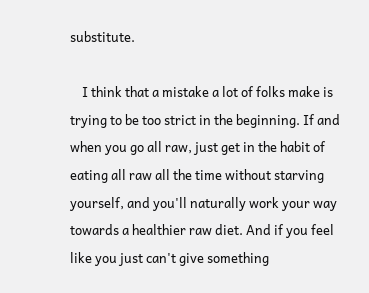substitute.

    I think that a mistake a lot of folks make is trying to be too strict in the beginning. If and when you go all raw, just get in the habit of eating all raw all the time without starving yourself, and you'll naturally work your way towards a healthier raw diet. And if you feel like you just can't give something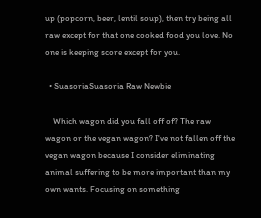up (popcorn, beer, lentil soup), then try being all raw except for that one cooked food you love. No one is keeping score except for you.

  • SuasoriaSuasoria Raw Newbie

    Which wagon did you fall off of? The raw wagon or the vegan wagon? I've not fallen off the vegan wagon because I consider eliminating animal suffering to be more important than my own wants. Focusing on something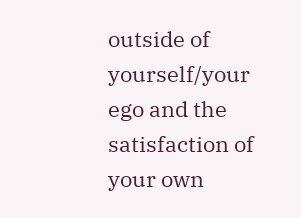outside of yourself/your ego and the satisfaction of your own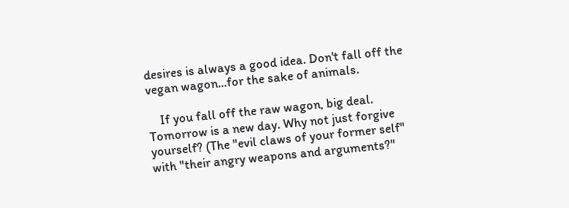desires is always a good idea. Don't fall off the vegan wagon...for the sake of animals.

    If you fall off the raw wagon, big deal. Tomorrow is a new day. Why not just forgive yourself? (The "evil claws of your former self" with "their angry weapons and arguments?"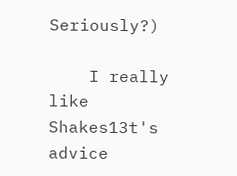Seriously?)

    I really like Shakes13t's advice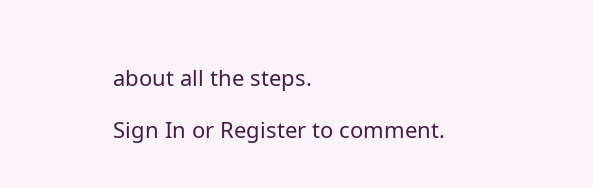about all the steps.

Sign In or Register to comment.